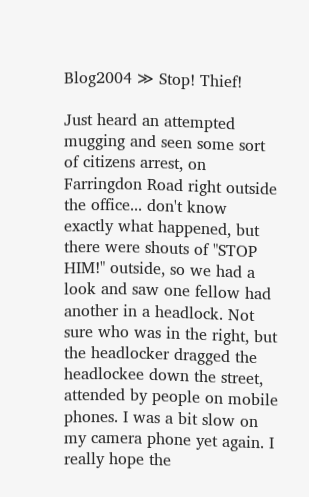Blog2004 ≫ Stop! Thief!

Just heard an attempted mugging and seen some sort of citizens arrest, on Farringdon Road right outside the office... don't know exactly what happened, but there were shouts of "STOP HIM!" outside, so we had a look and saw one fellow had another in a headlock. Not sure who was in the right, but the headlocker dragged the headlockee down the street, attended by people on mobile phones. I was a bit slow on my camera phone yet again. I really hope the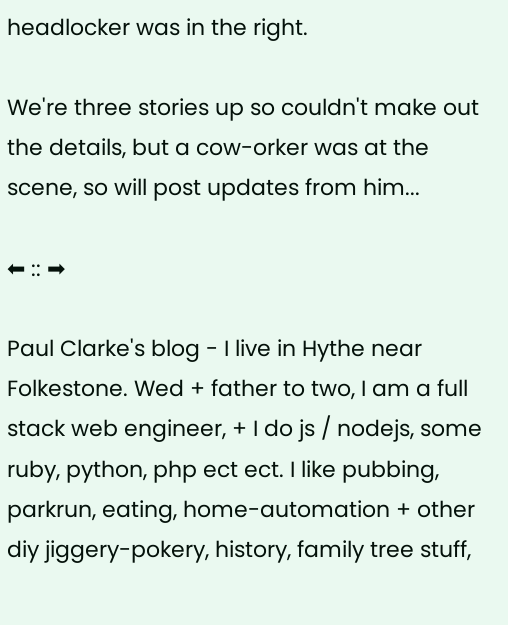headlocker was in the right.

We're three stories up so couldn't make out the details, but a cow-orker was at the scene, so will post updates from him...

⬅ :: ➡

Paul Clarke's blog - I live in Hythe near Folkestone. Wed + father to two, I am a full stack web engineer, + I do js / nodejs, some ruby, python, php ect ect. I like pubbing, parkrun, eating, home-automation + other diy jiggery-pokery, history, family tree stuff,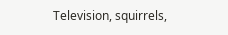Television, squirrels,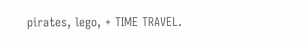pirates, lego, + TIME TRAVEL.